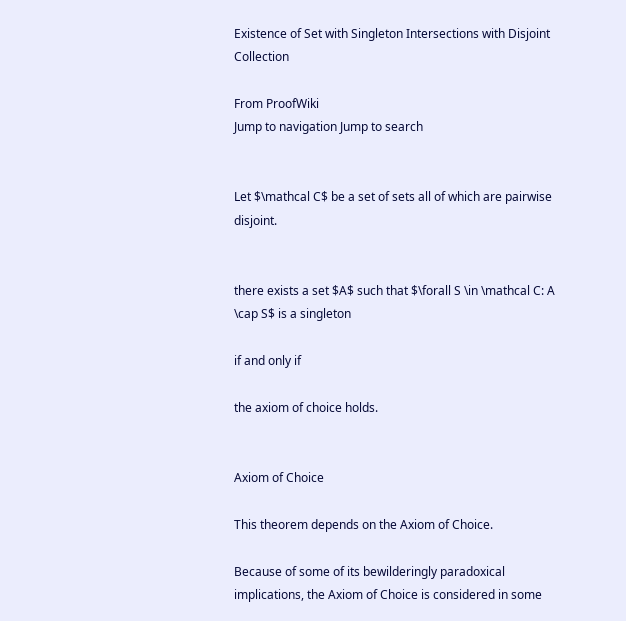Existence of Set with Singleton Intersections with Disjoint Collection

From ProofWiki
Jump to navigation Jump to search


Let $\mathcal C$ be a set of sets all of which are pairwise disjoint.


there exists a set $A$ such that $\forall S \in \mathcal C: A \cap S$ is a singleton

if and only if

the axiom of choice holds.


Axiom of Choice

This theorem depends on the Axiom of Choice.

Because of some of its bewilderingly paradoxical implications, the Axiom of Choice is considered in some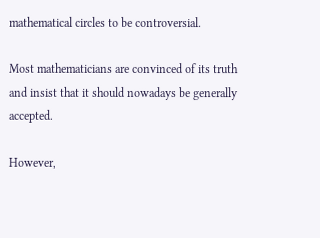mathematical circles to be controversial.

Most mathematicians are convinced of its truth and insist that it should nowadays be generally accepted.

However,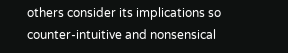others consider its implications so counter-intuitive and nonsensical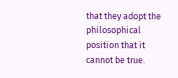that they adopt the philosophical position that it cannot be true.